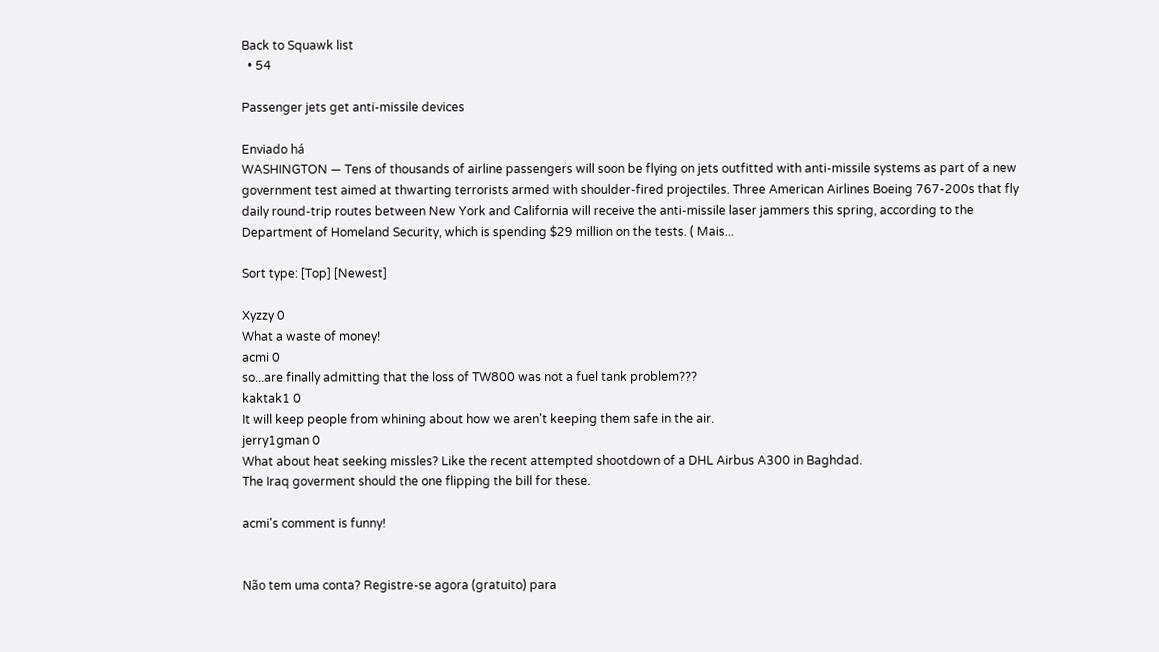Back to Squawk list
  • 54

Passenger jets get anti-missile devices

Enviado há
WASHINGTON — Tens of thousands of airline passengers will soon be flying on jets outfitted with anti-missile systems as part of a new government test aimed at thwarting terrorists armed with shoulder-fired projectiles. Three American Airlines Boeing 767-200s that fly daily round-trip routes between New York and California will receive the anti-missile laser jammers this spring, according to the Department of Homeland Security, which is spending $29 million on the tests. ( Mais...

Sort type: [Top] [Newest]

Xyzzy 0
What a waste of money!
acmi 0
so...are finally admitting that the loss of TW800 was not a fuel tank problem???
kaktak1 0
It will keep people from whining about how we aren't keeping them safe in the air.
jerry1gman 0
What about heat seeking missles? Like the recent attempted shootdown of a DHL Airbus A300 in Baghdad.
The Iraq goverment should the one flipping the bill for these.

acmi's comment is funny!


Não tem uma conta? Registre-se agora (gratuito) para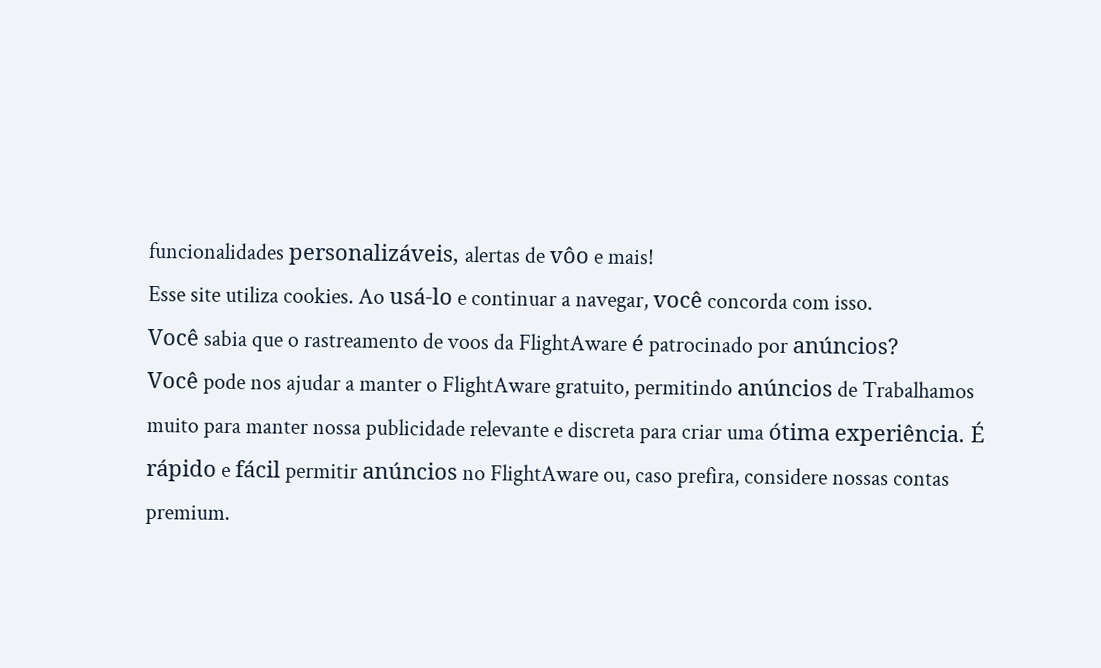funcionalidades personalizáveis, alertas de vôo e mais!
Esse site utiliza cookies. Ao usá-lo e continuar a navegar, você concorda com isso.
Você sabia que o rastreamento de voos da FlightAware é patrocinado por anúncios?
Você pode nos ajudar a manter o FlightAware gratuito, permitindo anúncios de Trabalhamos muito para manter nossa publicidade relevante e discreta para criar uma ótima experiência. É rápido e fácil permitir anúncios no FlightAware ou, caso prefira, considere nossas contas premium.